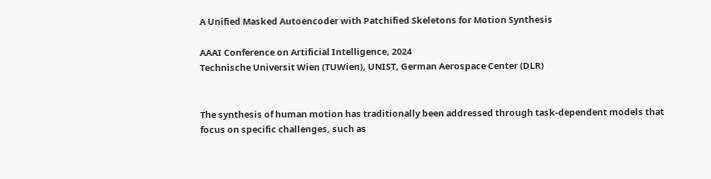A Unified Masked Autoencoder with Patchified Skeletons for Motion Synthesis

AAAI Conference on Artificial Intelligence, 2024
Technische Universit Wien (TUWien), UNIST, German Aerospace Center (DLR)


The synthesis of human motion has traditionally been addressed through task-dependent models that focus on specific challenges, such as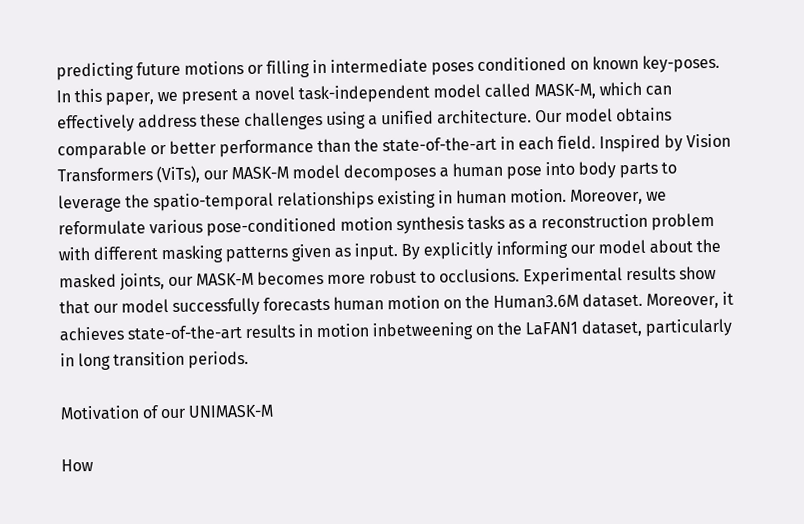predicting future motions or filling in intermediate poses conditioned on known key-poses. In this paper, we present a novel task-independent model called MASK-M, which can effectively address these challenges using a unified architecture. Our model obtains comparable or better performance than the state-of-the-art in each field. Inspired by Vision Transformers (ViTs), our MASK-M model decomposes a human pose into body parts to leverage the spatio-temporal relationships existing in human motion. Moreover, we reformulate various pose-conditioned motion synthesis tasks as a reconstruction problem with different masking patterns given as input. By explicitly informing our model about the masked joints, our MASK-M becomes more robust to occlusions. Experimental results show that our model successfully forecasts human motion on the Human3.6M dataset. Moreover, it achieves state-of-the-art results in motion inbetweening on the LaFAN1 dataset, particularly in long transition periods.

Motivation of our UNIMASK-M

How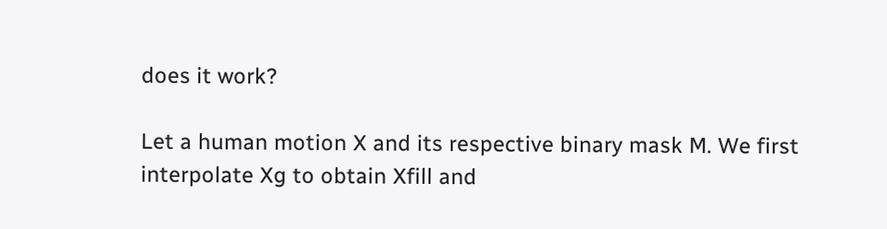does it work?

Let a human motion X and its respective binary mask M. We first interpolate Xg to obtain Xfill and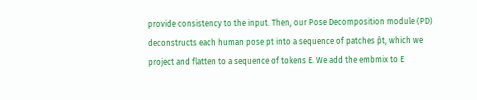provide consistency to the input. Then, our Pose Decomposition module (PD) deconstructs each human pose pt into a sequence of patches p̂t, which we project and flatten to a sequence of tokens E. We add the embmix to E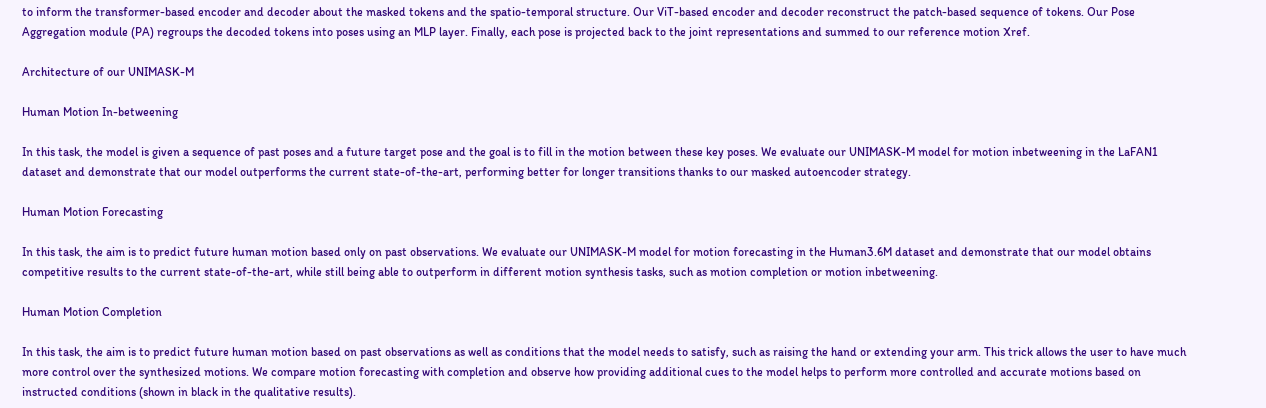to inform the transformer-based encoder and decoder about the masked tokens and the spatio-temporal structure. Our ViT-based encoder and decoder reconstruct the patch-based sequence of tokens. Our Pose Aggregation module (PA) regroups the decoded tokens into poses using an MLP layer. Finally, each pose is projected back to the joint representations and summed to our reference motion Xref.

Architecture of our UNIMASK-M

Human Motion In-betweening

In this task, the model is given a sequence of past poses and a future target pose and the goal is to fill in the motion between these key poses. We evaluate our UNIMASK-M model for motion inbetweening in the LaFAN1 dataset and demonstrate that our model outperforms the current state-of-the-art, performing better for longer transitions thanks to our masked autoencoder strategy.

Human Motion Forecasting

In this task, the aim is to predict future human motion based only on past observations. We evaluate our UNIMASK-M model for motion forecasting in the Human3.6M dataset and demonstrate that our model obtains competitive results to the current state-of-the-art, while still being able to outperform in different motion synthesis tasks, such as motion completion or motion inbetweening.

Human Motion Completion

In this task, the aim is to predict future human motion based on past observations as well as conditions that the model needs to satisfy, such as raising the hand or extending your arm. This trick allows the user to have much more control over the synthesized motions. We compare motion forecasting with completion and observe how providing additional cues to the model helps to perform more controlled and accurate motions based on instructed conditions (shown in black in the qualitative results).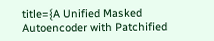title={A Unified Masked Autoencoder with Patchified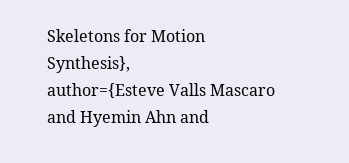Skeletons for Motion Synthesis},
author={Esteve Valls Mascaro and Hyemin Ahn and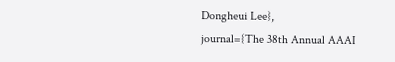Dongheui Lee},
journal={The 38th Annual AAAI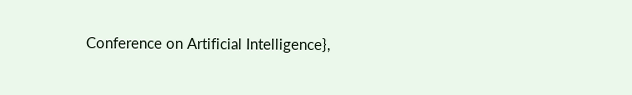Conference on Artificial Intelligence},